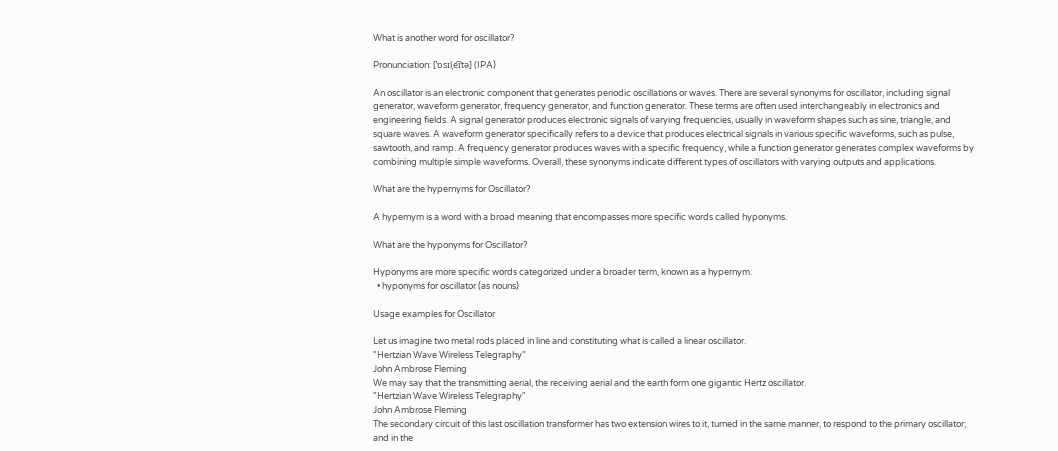What is another word for oscillator?

Pronunciation: [ˈɒsɪlˌe͡ɪtə] (IPA)

An oscillator is an electronic component that generates periodic oscillations or waves. There are several synonyms for oscillator, including signal generator, waveform generator, frequency generator, and function generator. These terms are often used interchangeably in electronics and engineering fields. A signal generator produces electronic signals of varying frequencies, usually in waveform shapes such as sine, triangle, and square waves. A waveform generator specifically refers to a device that produces electrical signals in various specific waveforms, such as pulse, sawtooth, and ramp. A frequency generator produces waves with a specific frequency, while a function generator generates complex waveforms by combining multiple simple waveforms. Overall, these synonyms indicate different types of oscillators with varying outputs and applications.

What are the hypernyms for Oscillator?

A hypernym is a word with a broad meaning that encompasses more specific words called hyponyms.

What are the hyponyms for Oscillator?

Hyponyms are more specific words categorized under a broader term, known as a hypernym.
  • hyponyms for oscillator (as nouns)

Usage examples for Oscillator

Let us imagine two metal rods placed in line and constituting what is called a linear oscillator.
"Hertzian Wave Wireless Telegraphy"
John Ambrose Fleming
We may say that the transmitting aerial, the receiving aerial and the earth form one gigantic Hertz oscillator.
"Hertzian Wave Wireless Telegraphy"
John Ambrose Fleming
The secondary circuit of this last oscillation transformer has two extension wires to it, turned in the same manner, to respond to the primary oscillator; and in the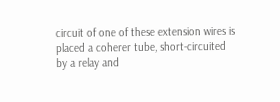circuit of one of these extension wires is placed a coherer tube, short-circuited by a relay and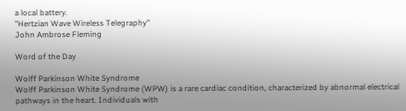a local battery.
"Hertzian Wave Wireless Telegraphy"
John Ambrose Fleming

Word of the Day

Wolff Parkinson White Syndrome
Wolff Parkinson White Syndrome (WPW) is a rare cardiac condition, characterized by abnormal electrical pathways in the heart. Individuals with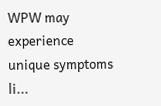WPW may experience unique symptoms li...